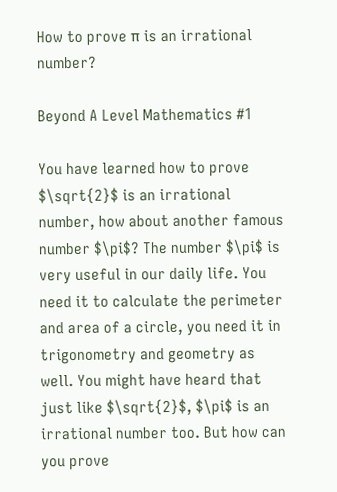How to prove π is an irrational number?

Beyond A Level Mathematics #1

You have learned how to prove $\sqrt{2}$ is an irrational number, how about another famous number $\pi$? The number $\pi$ is very useful in our daily life. You need it to calculate the perimeter and area of a circle, you need it in trigonometry and geometry as well. You might have heard that just like $\sqrt{2}$, $\pi$ is an irrational number too. But how can you prove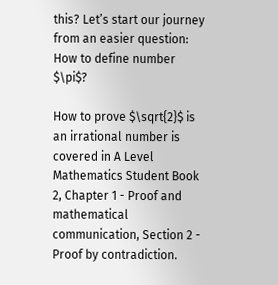this? Let’s start our journey from an easier question: How to define number $\pi$?

How to prove $\sqrt{2}$ is an irrational number is covered in A Level Mathematics Student Book 2, Chapter 1 - Proof and mathematical communication, Section 2 - Proof by contradiction.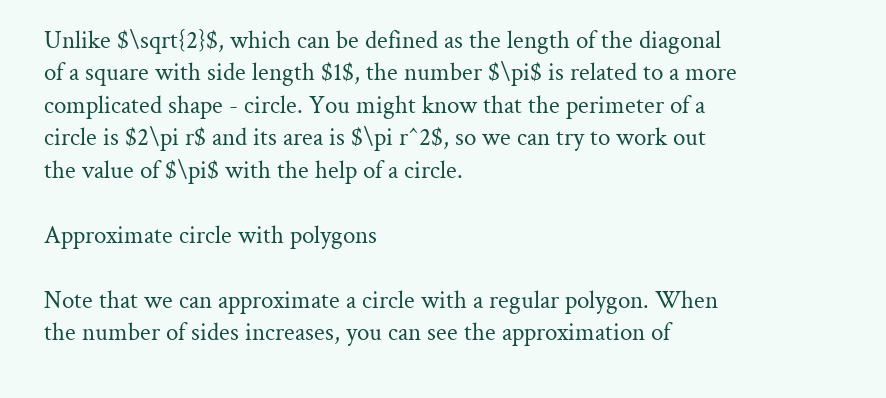Unlike $\sqrt{2}$, which can be defined as the length of the diagonal of a square with side length $1$, the number $\pi$ is related to a more complicated shape - circle. You might know that the perimeter of a circle is $2\pi r$ and its area is $\pi r^2$, so we can try to work out the value of $\pi$ with the help of a circle.

Approximate circle with polygons

Note that we can approximate a circle with a regular polygon. When the number of sides increases, you can see the approximation of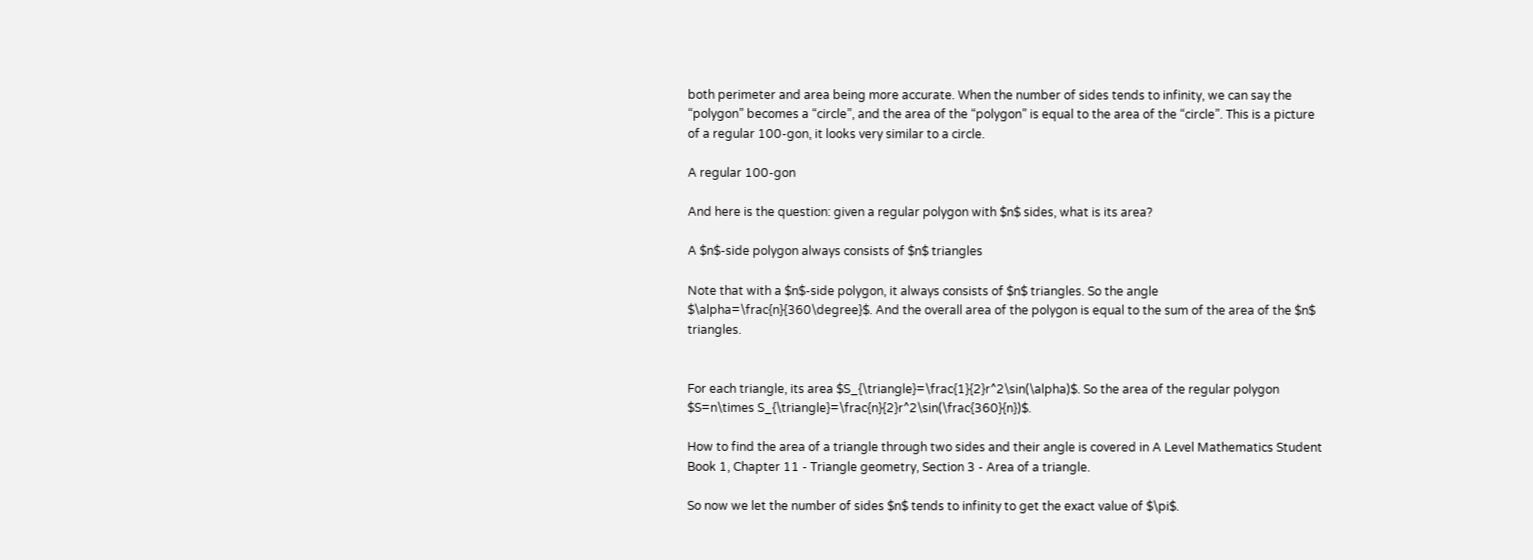both perimeter and area being more accurate. When the number of sides tends to infinity, we can say the “polygon” becomes a “circle”, and the area of the “polygon” is equal to the area of the “circle”. This is a picture of a regular 100-gon, it looks very similar to a circle.

A regular 100-gon

And here is the question: given a regular polygon with $n$ sides, what is its area?

A $n$-side polygon always consists of $n$ triangles

Note that with a $n$-side polygon, it always consists of $n$ triangles. So the angle $\alpha=\frac{n}{360\degree}$. And the overall area of the polygon is equal to the sum of the area of the $n$ triangles.


For each triangle, its area $S_{\triangle}=\frac{1}{2}r^2\sin(\alpha)$. So the area of the regular polygon $S=n\times S_{\triangle}=\frac{n}{2}r^2\sin(\frac{360}{n})$.

How to find the area of a triangle through two sides and their angle is covered in A Level Mathematics Student Book 1, Chapter 11 - Triangle geometry, Section 3 - Area of a triangle.

So now we let the number of sides $n$ tends to infinity to get the exact value of $\pi$.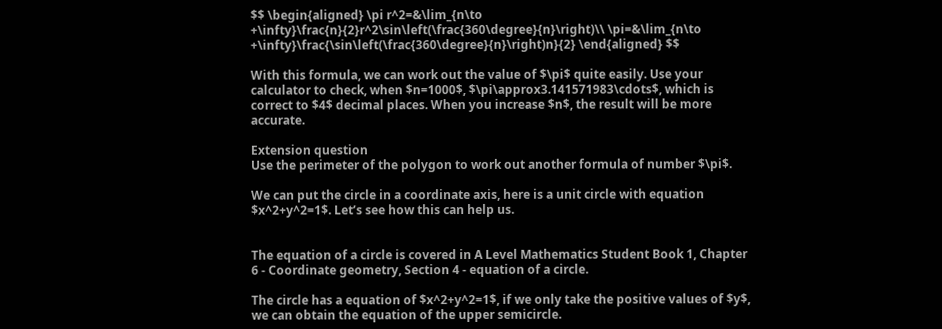$$ \begin{aligned} \pi r^2=&\lim_{n\to +\infty}\frac{n}{2}r^2\sin\left(\frac{360\degree}{n}\right)\\ \pi=&\lim_{n\to +\infty}\frac{\sin\left(\frac{360\degree}{n}\right)n}{2} \end{aligned} $$

With this formula, we can work out the value of $\pi$ quite easily. Use your calculator to check, when $n=1000$, $\pi\approx3.141571983\cdots$, which is correct to $4$ decimal places. When you increase $n$, the result will be more accurate.

Extension question
Use the perimeter of the polygon to work out another formula of number $\pi$.

We can put the circle in a coordinate axis, here is a unit circle with equation $x^2+y^2=1$. Let’s see how this can help us.


The equation of a circle is covered in A Level Mathematics Student Book 1, Chapter 6 - Coordinate geometry, Section 4 - equation of a circle.

The circle has a equation of $x^2+y^2=1$, if we only take the positive values of $y$, we can obtain the equation of the upper semicircle.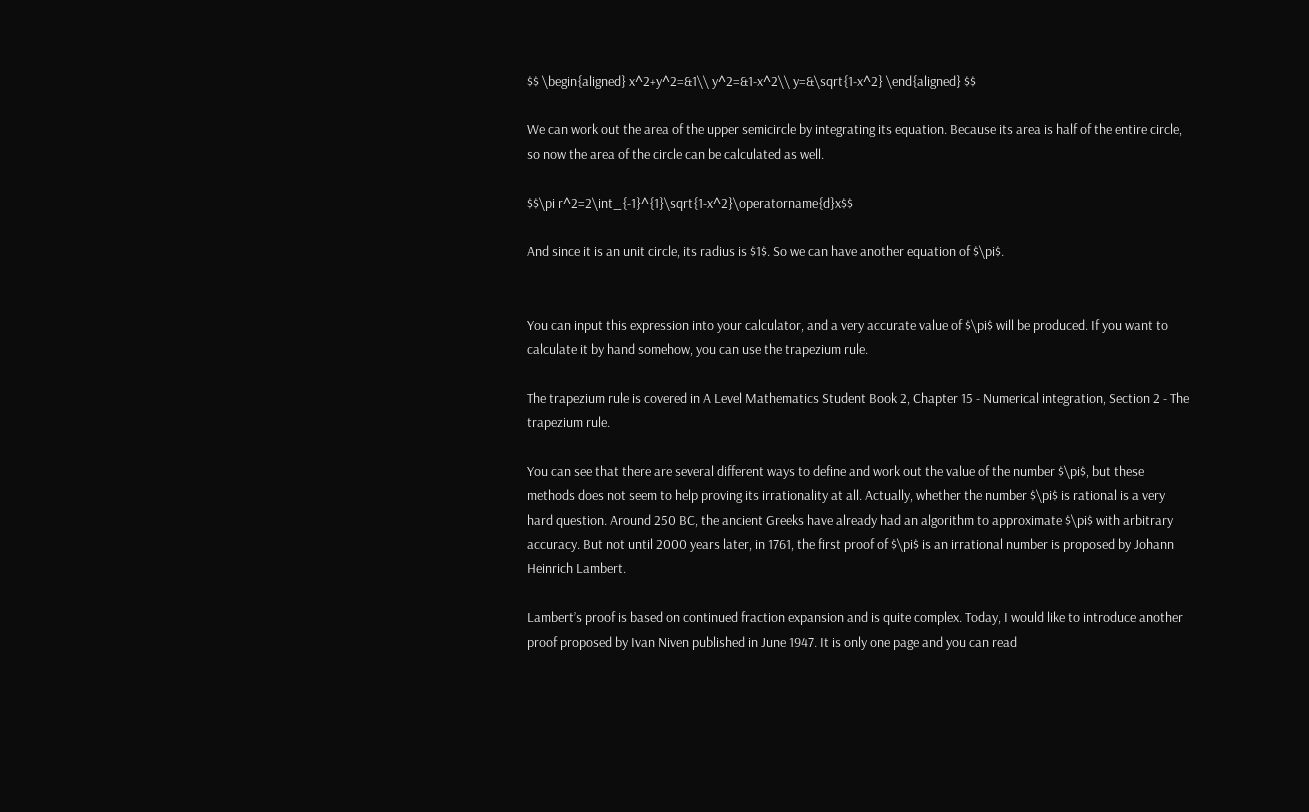$$ \begin{aligned} x^2+y^2=&1\\ y^2=&1-x^2\\ y=&\sqrt{1-x^2} \end{aligned} $$

We can work out the area of the upper semicircle by integrating its equation. Because its area is half of the entire circle, so now the area of the circle can be calculated as well.

$$\pi r^2=2\int_{-1}^{1}\sqrt{1-x^2}\operatorname{d}x$$

And since it is an unit circle, its radius is $1$. So we can have another equation of $\pi$.


You can input this expression into your calculator, and a very accurate value of $\pi$ will be produced. If you want to calculate it by hand somehow, you can use the trapezium rule.

The trapezium rule is covered in A Level Mathematics Student Book 2, Chapter 15 - Numerical integration, Section 2 - The trapezium rule.

You can see that there are several different ways to define and work out the value of the number $\pi$, but these methods does not seem to help proving its irrationality at all. Actually, whether the number $\pi$ is rational is a very hard question. Around 250 BC, the ancient Greeks have already had an algorithm to approximate $\pi$ with arbitrary accuracy. But not until 2000 years later, in 1761, the first proof of $\pi$ is an irrational number is proposed by Johann Heinrich Lambert.

Lambert’s proof is based on continued fraction expansion and is quite complex. Today, I would like to introduce another proof proposed by Ivan Niven published in June 1947. It is only one page and you can read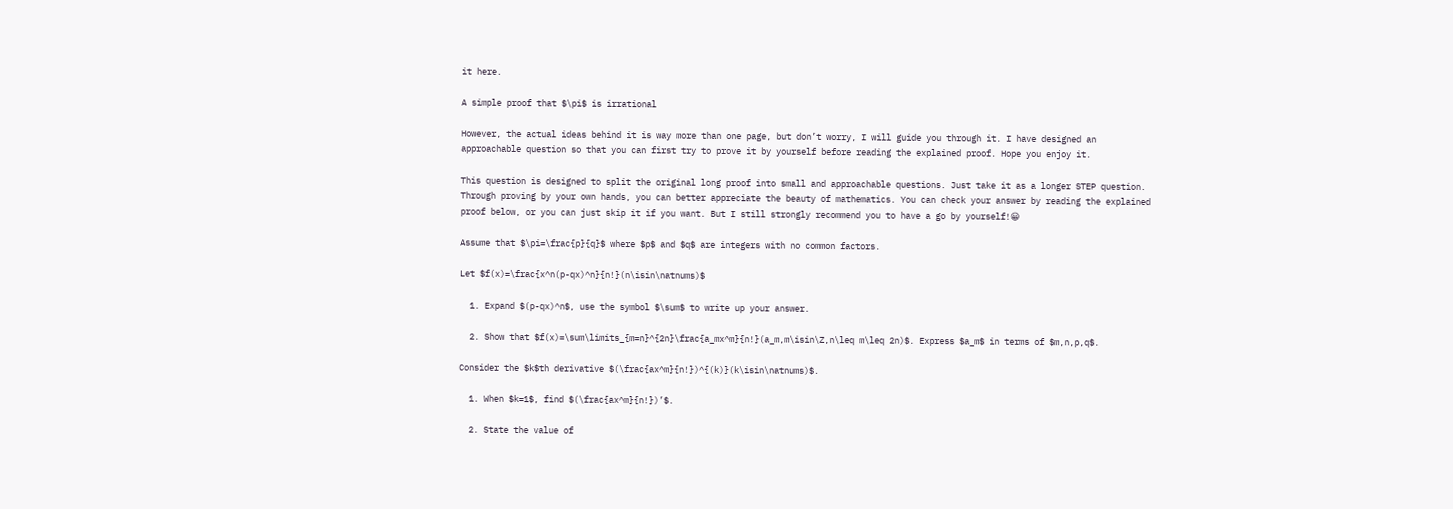it here.

A simple proof that $\pi$ is irrational

However, the actual ideas behind it is way more than one page, but don’t worry, I will guide you through it. I have designed an approachable question so that you can first try to prove it by yourself before reading the explained proof. Hope you enjoy it.

This question is designed to split the original long proof into small and approachable questions. Just take it as a longer STEP question. Through proving by your own hands, you can better appreciate the beauty of mathematics. You can check your answer by reading the explained proof below, or you can just skip it if you want. But I still strongly recommend you to have a go by yourself!😀

Assume that $\pi=\frac{p}{q}$ where $p$ and $q$ are integers with no common factors.

Let $f(x)=\frac{x^n(p-qx)^n}{n!}(n\isin\natnums)$

  1. Expand $(p-qx)^n$, use the symbol $\sum$ to write up your answer.

  2. Show that $f(x)=\sum\limits_{m=n}^{2n}\frac{a_mx^m}{n!}(a_m,m\isin\Z,n\leq m\leq 2n)$. Express $a_m$ in terms of $m,n,p,q$.

Consider the $k$th derivative $(\frac{ax^m}{n!})^{(k)}(k\isin\natnums)$.

  1. When $k=1$, find $(\frac{ax^m}{n!})’$.

  2. State the value of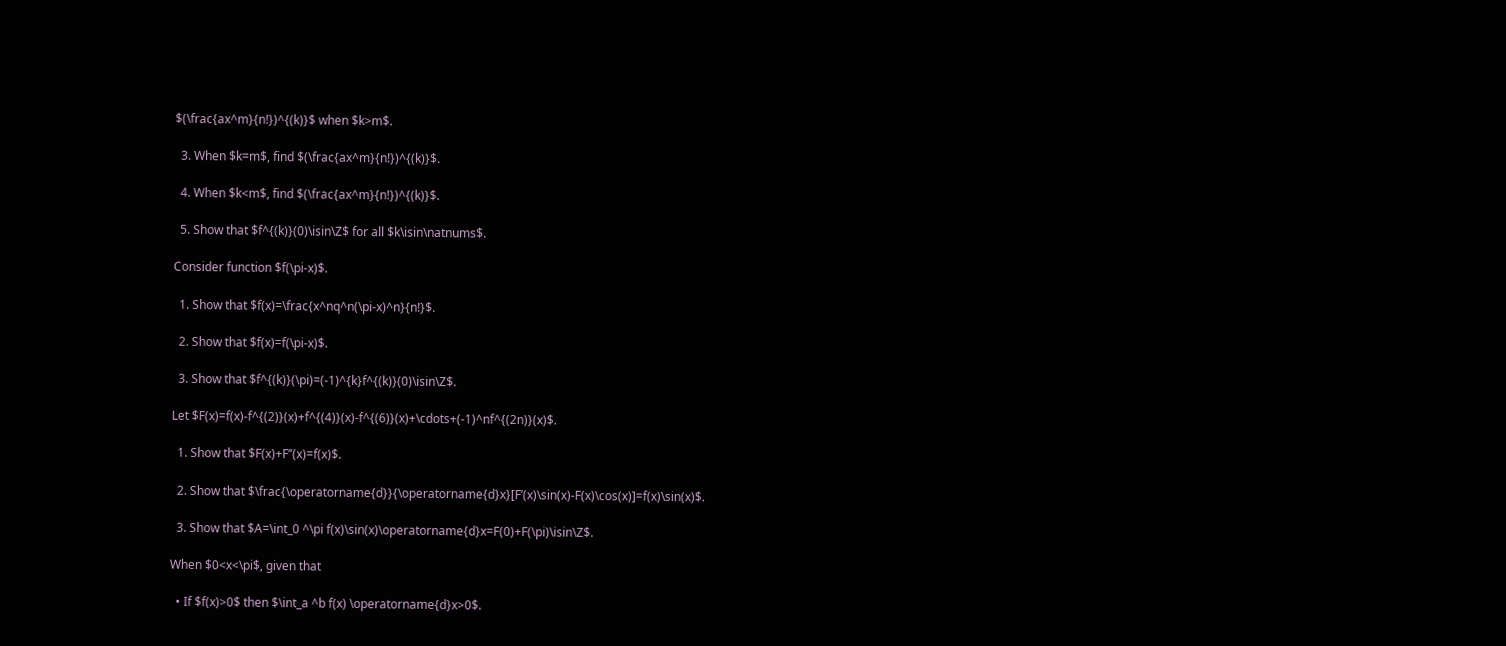$(\frac{ax^m}{n!})^{(k)}$ when $k>m$.

  3. When $k=m$, find $(\frac{ax^m}{n!})^{(k)}$.

  4. When $k<m$, find $(\frac{ax^m}{n!})^{(k)}$.

  5. Show that $f^{(k)}(0)\isin\Z$ for all $k\isin\natnums$.

Consider function $f(\pi-x)$.

  1. Show that $f(x)=\frac{x^nq^n(\pi-x)^n}{n!}$.

  2. Show that $f(x)=f(\pi-x)$.

  3. Show that $f^{(k)}(\pi)=(-1)^{k}f^{(k)}(0)\isin\Z$.

Let $F(x)=f(x)-f^{(2)}(x)+f^{(4)}(x)-f^{(6)}(x)+\cdots+(-1)^nf^{(2n)}(x)$.

  1. Show that $F(x)+F’’(x)=f(x)$.

  2. Show that $\frac{\operatorname{d}}{\operatorname{d}x}[F’(x)\sin(x)-F(x)\cos(x)]=f(x)\sin(x)$.

  3. Show that $A=\int_0 ^\pi f(x)\sin(x)\operatorname{d}x=F(0)+F(\pi)\isin\Z$.

When $0<x<\pi$, given that

  • If $f(x)>0$ then $\int_a ^b f(x) \operatorname{d}x>0$.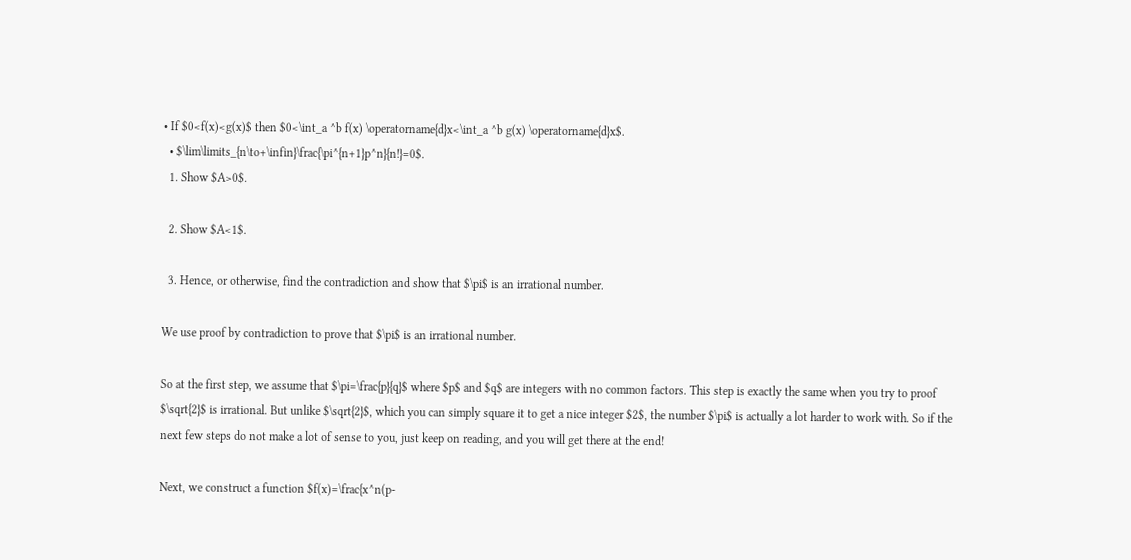• If $0<f(x)<g(x)$ then $0<\int_a ^b f(x) \operatorname{d}x<\int_a ^b g(x) \operatorname{d}x$.
  • $\lim\limits_{n\to+\infin}\frac{\pi^{n+1}p^n}{n!}=0$.
  1. Show $A>0$.

  2. Show $A<1$.

  3. Hence, or otherwise, find the contradiction and show that $\pi$ is an irrational number.

We use proof by contradiction to prove that $\pi$ is an irrational number.

So at the first step, we assume that $\pi=\frac{p}{q}$ where $p$ and $q$ are integers with no common factors. This step is exactly the same when you try to proof $\sqrt{2}$ is irrational. But unlike $\sqrt{2}$, which you can simply square it to get a nice integer $2$, the number $\pi$ is actually a lot harder to work with. So if the next few steps do not make a lot of sense to you, just keep on reading, and you will get there at the end!

Next, we construct a function $f(x)=\frac{x^n(p-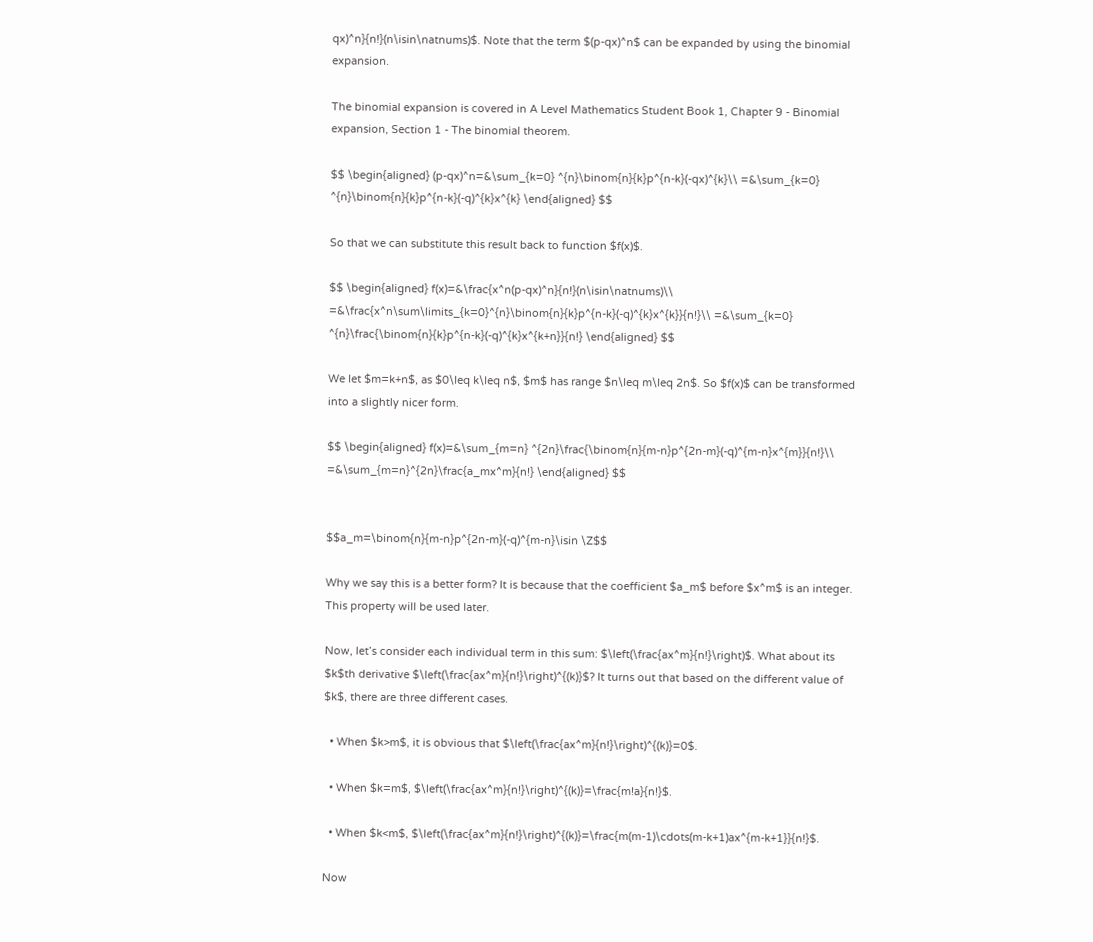qx)^n}{n!}(n\isin\natnums)$. Note that the term $(p-qx)^n$ can be expanded by using the binomial expansion.

The binomial expansion is covered in A Level Mathematics Student Book 1, Chapter 9 - Binomial expansion, Section 1 - The binomial theorem.

$$ \begin{aligned} (p-qx)^n=&\sum_{k=0} ^{n}\binom{n}{k}p^{n-k}(-qx)^{k}\\ =&\sum_{k=0} ^{n}\binom{n}{k}p^{n-k}(-q)^{k}x^{k} \end{aligned} $$

So that we can substitute this result back to function $f(x)$.

$$ \begin{aligned} f(x)=&\frac{x^n(p-qx)^n}{n!}(n\isin\natnums)\\ =&\frac{x^n\sum\limits_{k=0}^{n}\binom{n}{k}p^{n-k}(-q)^{k}x^{k}}{n!}\\ =&\sum_{k=0} ^{n}\frac{\binom{n}{k}p^{n-k}(-q)^{k}x^{k+n}}{n!} \end{aligned} $$

We let $m=k+n$, as $0\leq k\leq n$, $m$ has range $n\leq m\leq 2n$. So $f(x)$ can be transformed into a slightly nicer form.

$$ \begin{aligned} f(x)=&\sum_{m=n} ^{2n}\frac{\binom{n}{m-n}p^{2n-m}(-q)^{m-n}x^{m}}{n!}\\ =&\sum_{m=n}^{2n}\frac{a_mx^m}{n!} \end{aligned} $$


$$a_m=\binom{n}{m-n}p^{2n-m}(-q)^{m-n}\isin \Z$$

Why we say this is a better form? It is because that the coefficient $a_m$ before $x^m$ is an integer. This property will be used later.

Now, let’s consider each individual term in this sum: $\left(\frac{ax^m}{n!}\right)$. What about its $k$th derivative $\left(\frac{ax^m}{n!}\right)^{(k)}$? It turns out that based on the different value of $k$, there are three different cases.

  • When $k>m$, it is obvious that $\left(\frac{ax^m}{n!}\right)^{(k)}=0$.

  • When $k=m$, $\left(\frac{ax^m}{n!}\right)^{(k)}=\frac{m!a}{n!}$.

  • When $k<m$, $\left(\frac{ax^m}{n!}\right)^{(k)}=\frac{m(m-1)\cdots(m-k+1)ax^{m-k+1}}{n!}$.

Now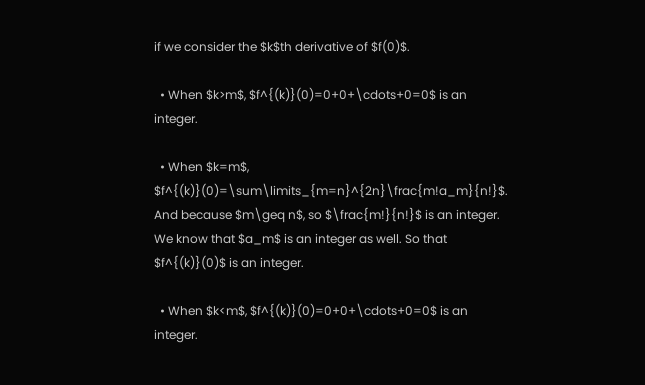if we consider the $k$th derivative of $f(0)$.

  • When $k>m$, $f^{(k)}(0)=0+0+\cdots+0=0$ is an integer.

  • When $k=m$, $f^{(k)}(0)=\sum\limits_{m=n}^{2n}\frac{m!a_m}{n!}$. And because $m\geq n$, so $\frac{m!}{n!}$ is an integer. We know that $a_m$ is an integer as well. So that $f^{(k)}(0)$ is an integer.

  • When $k<m$, $f^{(k)}(0)=0+0+\cdots+0=0$ is an integer.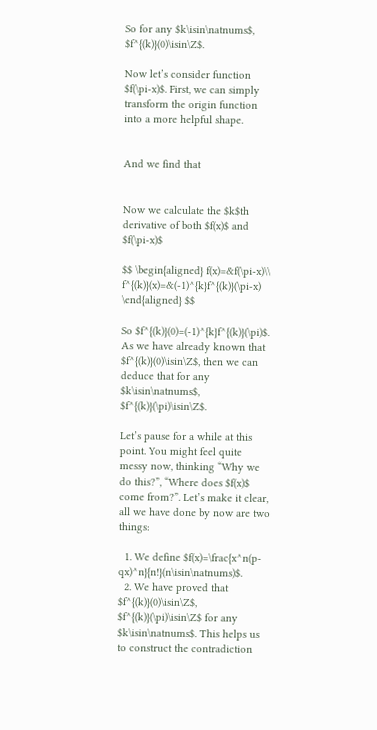So for any $k\isin\natnums$, $f^{(k)}(0)\isin\Z$.

Now let’s consider function $f(\pi-x)$. First, we can simply transform the origin function into a more helpful shape.


And we find that


Now we calculate the $k$th derivative of both $f(x)$ and $f(\pi-x)$

$$ \begin{aligned} f(x)=&f(\pi-x)\\ f^{(k)}(x)=&(-1)^{k}f^{(k)}(\pi-x) \end{aligned} $$

So $f^{(k)}(0)=(-1)^{k}f^{(k)}(\pi)$. As we have already known that $f^{(k)}(0)\isin\Z$, then we can deduce that for any $k\isin\natnums$, $f^{(k)}(\pi)\isin\Z$.

Let’s pause for a while at this point. You might feel quite messy now, thinking “Why we do this?”, “Where does $f(x)$ come from?”. Let’s make it clear, all we have done by now are two things:

  1. We define $f(x)=\frac{x^n(p-qx)^n}{n!}(n\isin\natnums)$.
  2. We have proved that $f^{(k)}(0)\isin\Z$, $f^{(k)}(\pi)\isin\Z$ for any $k\isin\natnums$. This helps us to construct the contradiction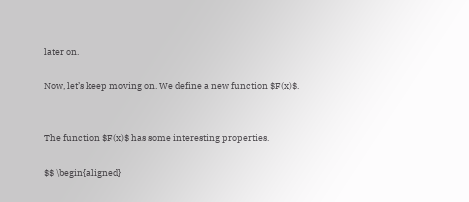later on.

Now, let’s keep moving on. We define a new function $F(x)$.


The function $F(x)$ has some interesting properties.

$$ \begin{aligned}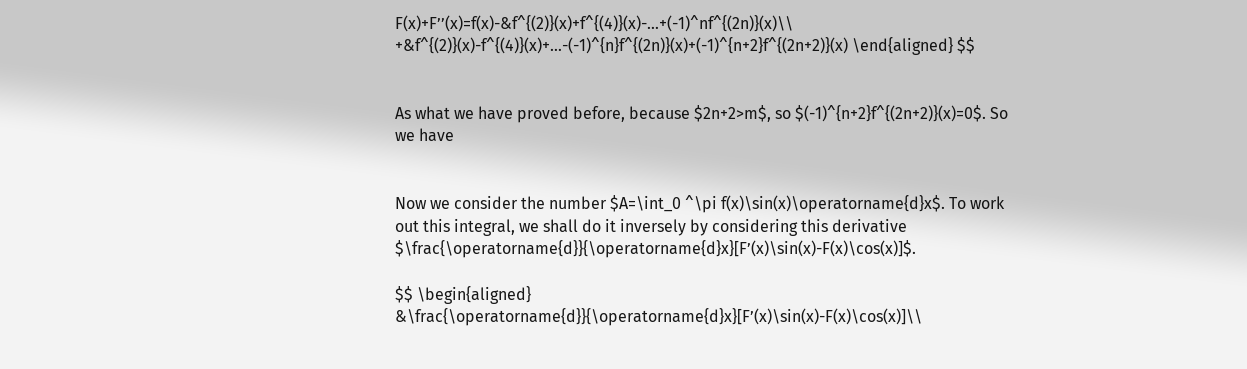F(x)+F’’(x)=f(x)-&f^{(2)}(x)+f^{(4)}(x)-…+(-1)^nf^{(2n)}(x)\\ +&f^{(2)}(x)-f^{(4)}(x)+…-(-1)^{n}f^{(2n)}(x)+(-1)^{n+2}f^{(2n+2)}(x) \end{aligned} $$


As what we have proved before, because $2n+2>m$, so $(-1)^{n+2}f^{(2n+2)}(x)=0$. So we have


Now we consider the number $A=\int_0 ^\pi f(x)\sin(x)\operatorname{d}x$. To work out this integral, we shall do it inversely by considering this derivative $\frac{\operatorname{d}}{\operatorname{d}x}[F’(x)\sin(x)-F(x)\cos(x)]$.

$$ \begin{aligned} &\frac{\operatorname{d}}{\operatorname{d}x}[F’(x)\sin(x)-F(x)\cos(x)]\\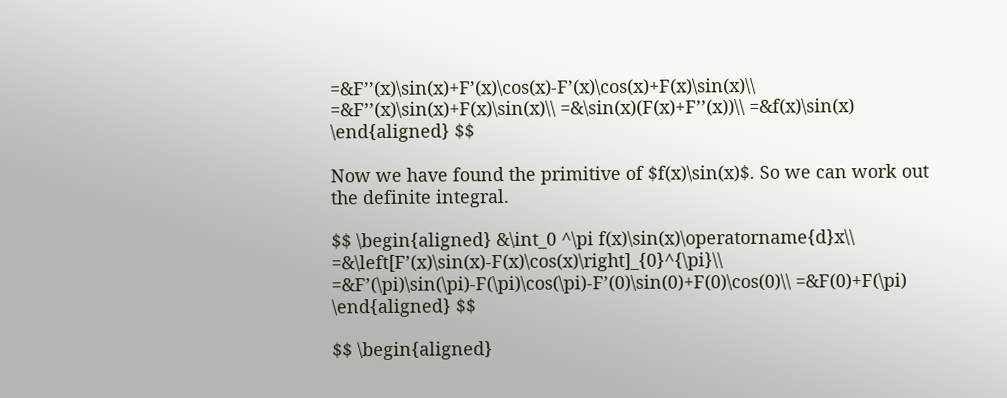=&F’’(x)\sin(x)+F’(x)\cos(x)-F’(x)\cos(x)+F(x)\sin(x)\\ =&F’’(x)\sin(x)+F(x)\sin(x)\\ =&\sin(x)(F(x)+F’’(x))\\ =&f(x)\sin(x) \end{aligned} $$

Now we have found the primitive of $f(x)\sin(x)$. So we can work out the definite integral.

$$ \begin{aligned} &\int_0 ^\pi f(x)\sin(x)\operatorname{d}x\\ =&\left[F’(x)\sin(x)-F(x)\cos(x)\right]_{0}^{\pi}\\ =&F’(\pi)\sin(\pi)-F(\pi)\cos(\pi)-F’(0)\sin(0)+F(0)\cos(0)\\ =&F(0)+F(\pi) \end{aligned} $$

$$ \begin{aligned}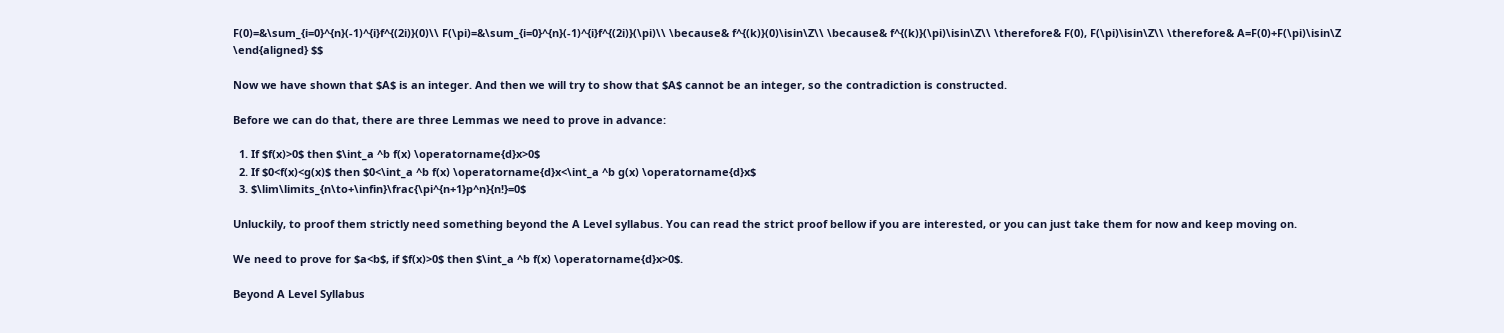F(0)=&\sum_{i=0}^{n}(-1)^{i}f^{(2i)}(0)\\ F(\pi)=&\sum_{i=0}^{n}(-1)^{i}f^{(2i)}(\pi)\\ \because& f^{(k)}(0)\isin\Z\\ \because& f^{(k)}(\pi)\isin\Z\\ \therefore& F(0), F(\pi)\isin\Z\\ \therefore& A=F(0)+F(\pi)\isin\Z \end{aligned} $$

Now we have shown that $A$ is an integer. And then we will try to show that $A$ cannot be an integer, so the contradiction is constructed.

Before we can do that, there are three Lemmas we need to prove in advance:

  1. If $f(x)>0$ then $\int_a ^b f(x) \operatorname{d}x>0$
  2. If $0<f(x)<g(x)$ then $0<\int_a ^b f(x) \operatorname{d}x<\int_a ^b g(x) \operatorname{d}x$
  3. $\lim\limits_{n\to+\infin}\frac{\pi^{n+1}p^n}{n!}=0$

Unluckily, to proof them strictly need something beyond the A Level syllabus. You can read the strict proof bellow if you are interested, or you can just take them for now and keep moving on.

We need to prove for $a<b$, if $f(x)>0$ then $\int_a ^b f(x) \operatorname{d}x>0$.

Beyond A Level Syllabus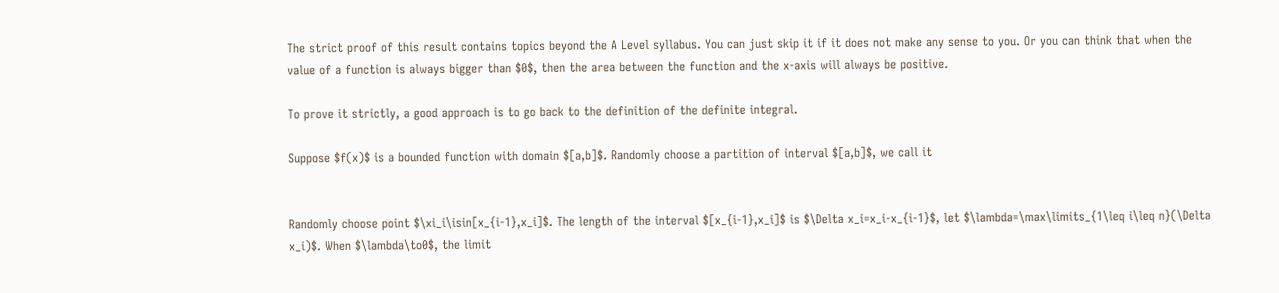The strict proof of this result contains topics beyond the A Level syllabus. You can just skip it if it does not make any sense to you. Or you can think that when the value of a function is always bigger than $0$, then the area between the function and the x-axis will always be positive.

To prove it strictly, a good approach is to go back to the definition of the definite integral.

Suppose $f(x)$ is a bounded function with domain $[a,b]$. Randomly choose a partition of interval $[a,b]$, we call it


Randomly choose point $\xi_i\isin[x_{i-1},x_i]$. The length of the interval $[x_{i-1},x_i]$ is $\Delta x_i=x_i-x_{i-1}$, let $\lambda=\max\limits_{1\leq i\leq n}(\Delta x_i)$. When $\lambda\to0$, the limit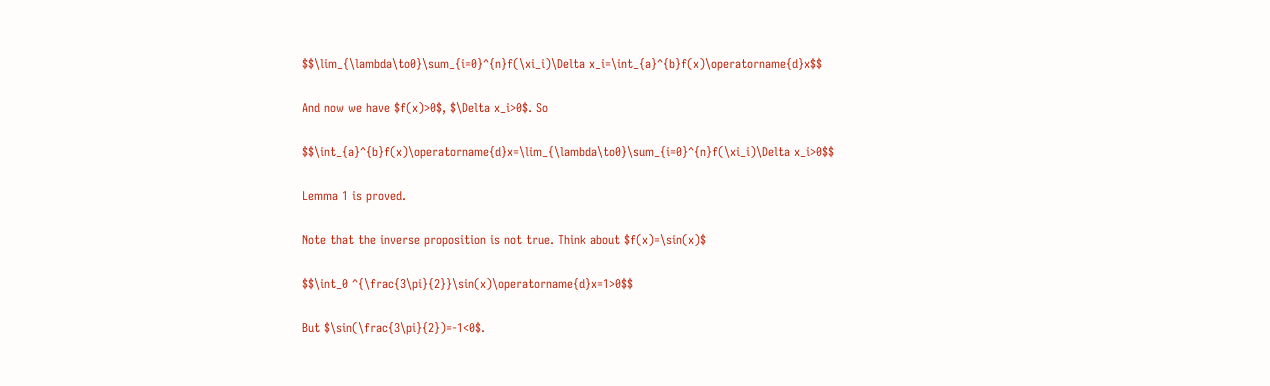$$\lim_{\lambda\to0}\sum_{i=0}^{n}f(\xi_i)\Delta x_i=\int_{a}^{b}f(x)\operatorname{d}x$$

And now we have $f(x)>0$, $\Delta x_i>0$. So

$$\int_{a}^{b}f(x)\operatorname{d}x=\lim_{\lambda\to0}\sum_{i=0}^{n}f(\xi_i)\Delta x_i>0$$

Lemma 1 is proved.

Note that the inverse proposition is not true. Think about $f(x)=\sin(x)$

$$\int_0 ^{\frac{3\pi}{2}}\sin(x)\operatorname{d}x=1>0$$

But $\sin(\frac{3\pi}{2})=-1<0$.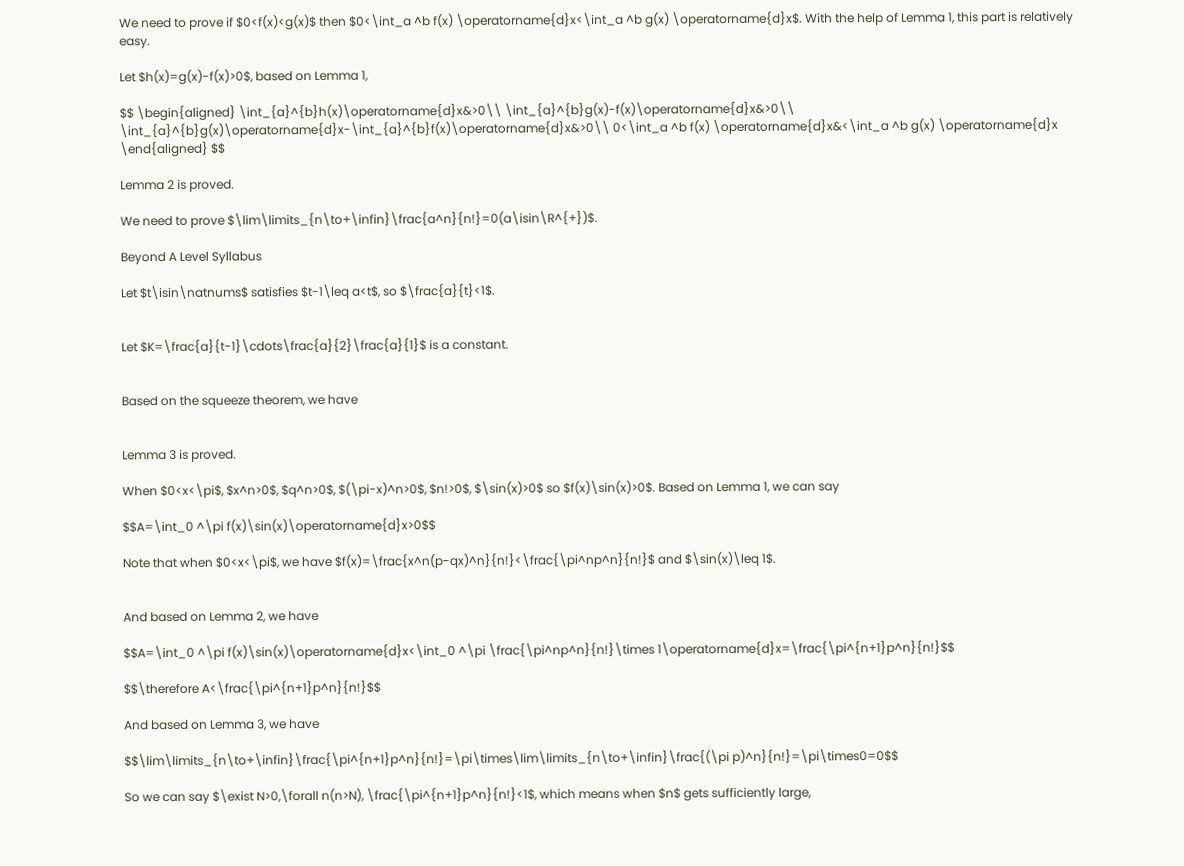We need to prove if $0<f(x)<g(x)$ then $0<\int_a ^b f(x) \operatorname{d}x<\int_a ^b g(x) \operatorname{d}x$. With the help of Lemma 1, this part is relatively easy.

Let $h(x)=g(x)-f(x)>0$, based on Lemma 1,

$$ \begin{aligned} \int_{a}^{b}h(x)\operatorname{d}x&>0\\ \int_{a}^{b}g(x)-f(x)\operatorname{d}x&>0\\ \int_{a}^{b}g(x)\operatorname{d}x-\int_{a}^{b}f(x)\operatorname{d}x&>0\\ 0<\int_a ^b f(x) \operatorname{d}x&<\int_a ^b g(x) \operatorname{d}x \end{aligned} $$

Lemma 2 is proved.

We need to prove $\lim\limits_{n\to+\infin}\frac{a^n}{n!}=0(a\isin\R^{+})$.

Beyond A Level Syllabus

Let $t\isin\natnums$ satisfies $t-1\leq a<t$, so $\frac{a}{t}<1$.


Let $K=\frac{a}{t-1}\cdots\frac{a}{2}\frac{a}{1}$ is a constant.


Based on the squeeze theorem, we have


Lemma 3 is proved.

When $0<x<\pi$, $x^n>0$, $q^n>0$, $(\pi-x)^n>0$, $n!>0$, $\sin(x)>0$ so $f(x)\sin(x)>0$. Based on Lemma 1, we can say

$$A=\int_0 ^\pi f(x)\sin(x)\operatorname{d}x>0$$

Note that when $0<x<\pi$, we have $f(x)=\frac{x^n(p-qx)^n}{n!}<\frac{\pi^np^n}{n!}$ and $\sin(x)\leq 1$.


And based on Lemma 2, we have

$$A=\int_0 ^\pi f(x)\sin(x)\operatorname{d}x<\int_0 ^\pi \frac{\pi^np^n}{n!}\times 1\operatorname{d}x=\frac{\pi^{n+1}p^n}{n!}$$

$$\therefore A<\frac{\pi^{n+1}p^n}{n!}$$

And based on Lemma 3, we have

$$\lim\limits_{n\to+\infin}\frac{\pi^{n+1}p^n}{n!}=\pi\times\lim\limits_{n\to+\infin}\frac{(\pi p)^n}{n!}=\pi\times0=0$$

So we can say $\exist N>0,\forall n(n>N), \frac{\pi^{n+1}p^n}{n!}<1$, which means when $n$ gets sufficiently large,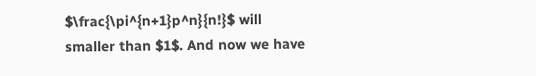$\frac{\pi^{n+1}p^n}{n!}$ will smaller than $1$. And now we have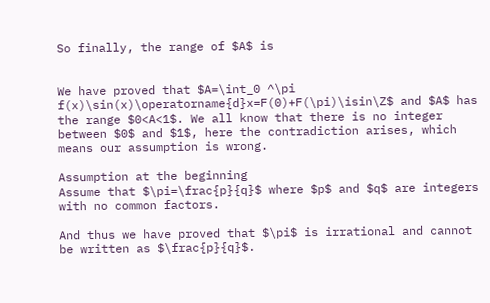So finally, the range of $A$ is


We have proved that $A=\int_0 ^\pi f(x)\sin(x)\operatorname{d}x=F(0)+F(\pi)\isin\Z$ and $A$ has the range $0<A<1$. We all know that there is no integer between $0$ and $1$, here the contradiction arises, which means our assumption is wrong.

Assumption at the beginning
Assume that $\pi=\frac{p}{q}$ where $p$ and $q$ are integers with no common factors.

And thus we have proved that $\pi$ is irrational and cannot be written as $\frac{p}{q}$.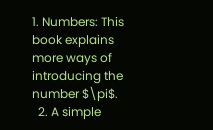1. Numbers: This book explains more ways of introducing the number $\pi$.
  2. A simple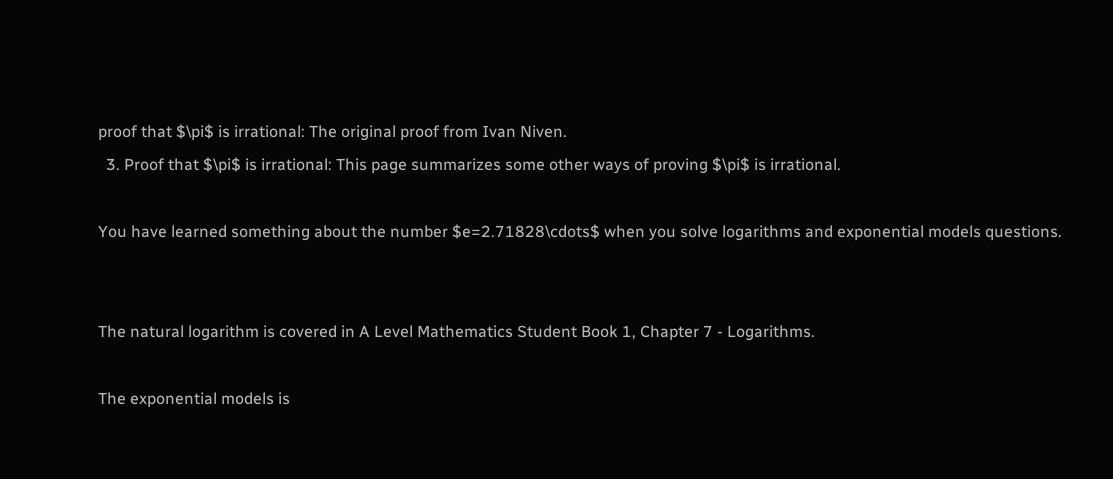proof that $\pi$ is irrational: The original proof from Ivan Niven.
  3. Proof that $\pi$ is irrational: This page summarizes some other ways of proving $\pi$ is irrational.

You have learned something about the number $e=2.71828\cdots$ when you solve logarithms and exponential models questions.


The natural logarithm is covered in A Level Mathematics Student Book 1, Chapter 7 - Logarithms.

The exponential models is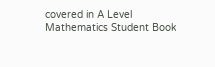covered in A Level Mathematics Student Book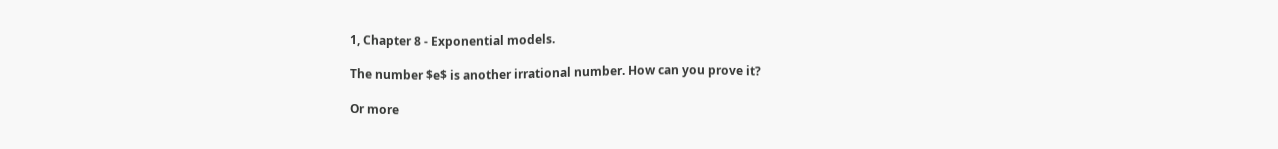1, Chapter 8 - Exponential models.

The number $e$ is another irrational number. How can you prove it?

Or more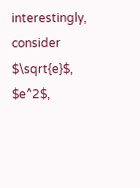interestingly, consider $\sqrt{e}$, $e^2$,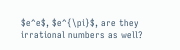$e^e$, $e^{\pi}$, are they irrational numbers as well?